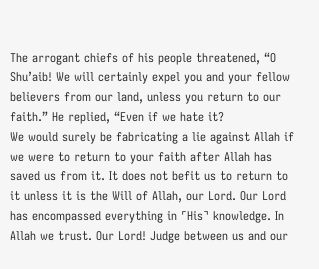The arrogant chiefs of his people threatened, “O Shu’aib! We will certainly expel you and your fellow believers from our land, unless you return to our faith.” He replied, “Even if we hate it?
We would surely be fabricating a lie against Allah if we were to return to your faith after Allah has saved us from it. It does not befit us to return to it unless it is the Will of Allah, our Lord. Our Lord has encompassed everything in ˹His˺ knowledge. In Allah we trust. Our Lord! Judge between us and our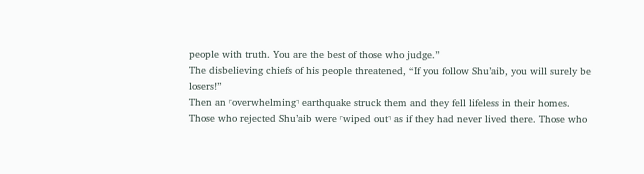people with truth. You are the best of those who judge.”
The disbelieving chiefs of his people threatened, “If you follow Shu’aib, you will surely be losers!”
Then an ˹overwhelming˺ earthquake struck them and they fell lifeless in their homes.
Those who rejected Shu’aib were ˹wiped out˺ as if they had never lived there. Those who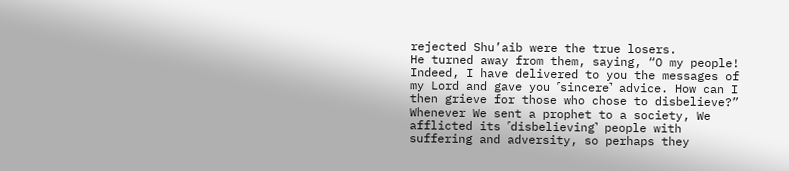rejected Shu’aib were the true losers.
He turned away from them, saying, “O my people! Indeed, I have delivered to you the messages of my Lord and gave you ˹sincere˺ advice. How can I then grieve for those who chose to disbelieve?”
Whenever We sent a prophet to a society, We afflicted its ˹disbelieving˺ people with suffering and adversity, so perhaps they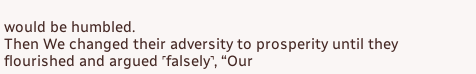would be humbled.
Then We changed their adversity to prosperity until they flourished and argued ˹falsely˺, “Our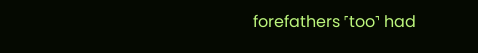forefathers ˹too˺ had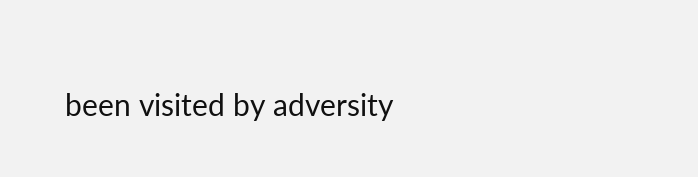been visited by adversity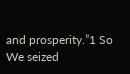and prosperity.”1 So We seized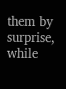them by surprise, while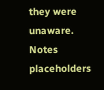they were unaware.
Notes placeholders